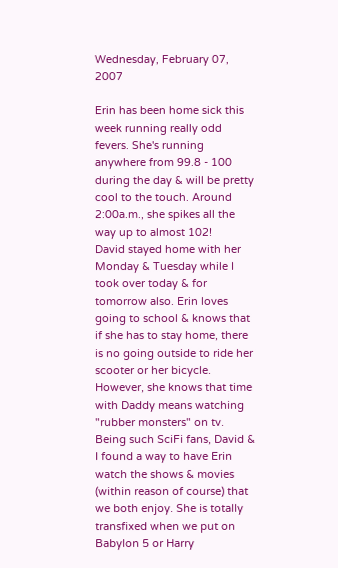Wednesday, February 07, 2007

Erin has been home sick this week running really odd fevers. She's running anywhere from 99.8 - 100 during the day & will be pretty cool to the touch. Around 2:00a.m., she spikes all the way up to almost 102!
David stayed home with her Monday & Tuesday while I took over today & for tomorrow also. Erin loves going to school & knows that if she has to stay home, there is no going outside to ride her scooter or her bicycle. However, she knows that time with Daddy means watching "rubber monsters" on tv. Being such SciFi fans, David & I found a way to have Erin watch the shows & movies (within reason of course) that we both enjoy. She is totally transfixed when we put on Babylon 5 or Harry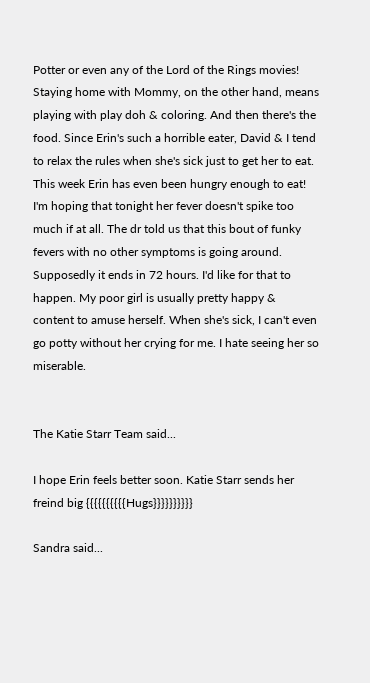Potter or even any of the Lord of the Rings movies! Staying home with Mommy, on the other hand, means playing with play doh & coloring. And then there's the food. Since Erin's such a horrible eater, David & I tend to relax the rules when she's sick just to get her to eat. This week Erin has even been hungry enough to eat!
I'm hoping that tonight her fever doesn't spike too much if at all. The dr told us that this bout of funky fevers with no other symptoms is going around. Supposedly it ends in 72 hours. I'd like for that to happen. My poor girl is usually pretty happy & content to amuse herself. When she's sick, I can't even go potty without her crying for me. I hate seeing her so miserable.


The Katie Starr Team said...

I hope Erin feels better soon. Katie Starr sends her freind big {{{{{{{{{{Hugs}}}}}}}}}}

Sandra said...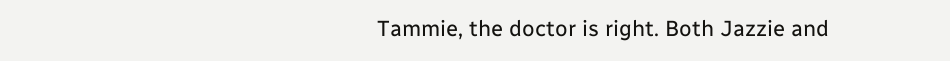Tammie, the doctor is right. Both Jazzie and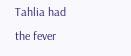Tahlia had the fever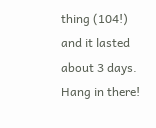thing (104!) and it lasted about 3 days. Hang in there!